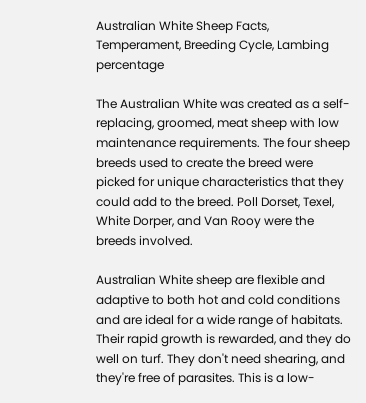Australian White Sheep Facts, Temperament, Breeding Cycle, Lambing percentage

The Australian White was created as a self-replacing, groomed, meat sheep with low maintenance requirements. The four sheep breeds used to create the breed were picked for unique characteristics that they could add to the breed. Poll Dorset, Texel, White Dorper, and Van Rooy were the breeds involved.

Australian White sheep are flexible and adaptive to both hot and cold conditions and are ideal for a wide range of habitats. Their rapid growth is rewarded, and they do well on turf. They don't need shearing, and they're free of parasites. This is a low-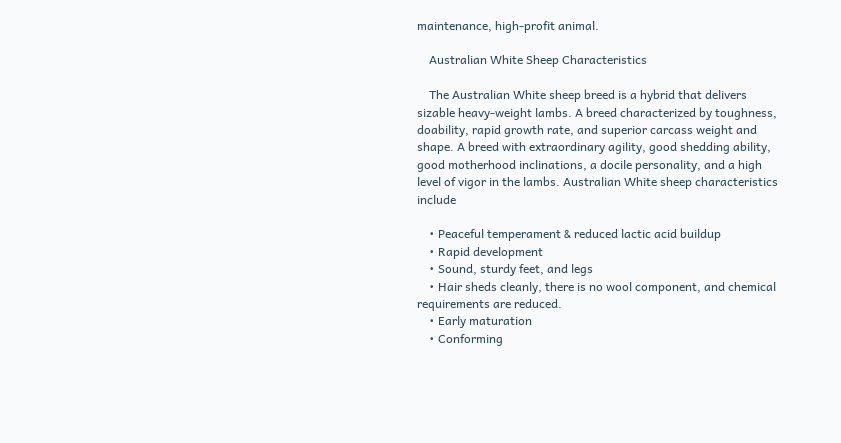maintenance, high-profit animal.

    Australian White Sheep Characteristics

    The Australian White sheep breed is a hybrid that delivers sizable heavy-weight lambs. A breed characterized by toughness, doability, rapid growth rate, and superior carcass weight and shape. A breed with extraordinary agility, good shedding ability, good motherhood inclinations, a docile personality, and a high level of vigor in the lambs. Australian White sheep characteristics include

    • Peaceful temperament & reduced lactic acid buildup
    • Rapid development
    • Sound, sturdy feet, and legs
    • Hair sheds cleanly, there is no wool component, and chemical requirements are reduced.
    • Early maturation
    • Conforming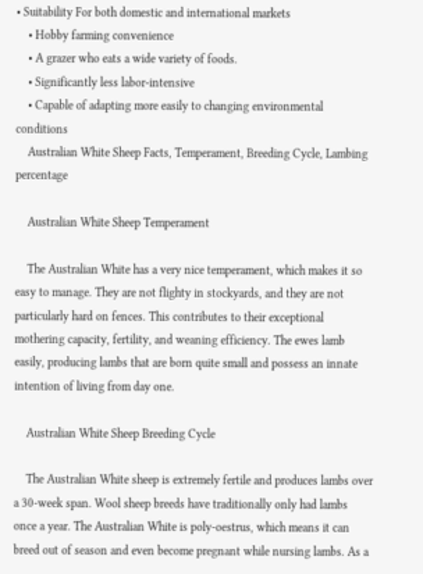• Suitability For both domestic and international markets
    • Hobby farming convenience
    • A grazer who eats a wide variety of foods.
    • Significantly less labor-intensive
    • Capable of adapting more easily to changing environmental conditions
    Australian White Sheep Facts, Temperament, Breeding Cycle, Lambing percentage

    Australian White Sheep Temperament

    The Australian White has a very nice temperament, which makes it so easy to manage. They are not flighty in stockyards, and they are not particularly hard on fences. This contributes to their exceptional mothering capacity, fertility, and weaning efficiency. The ewes lamb easily, producing lambs that are born quite small and possess an innate intention of living from day one.

    Australian White Sheep Breeding Cycle

    The Australian White sheep is extremely fertile and produces lambs over a 30-week span. Wool sheep breeds have traditionally only had lambs once a year. The Australian White is poly-oestrus, which means it can breed out of season and even become pregnant while nursing lambs. As a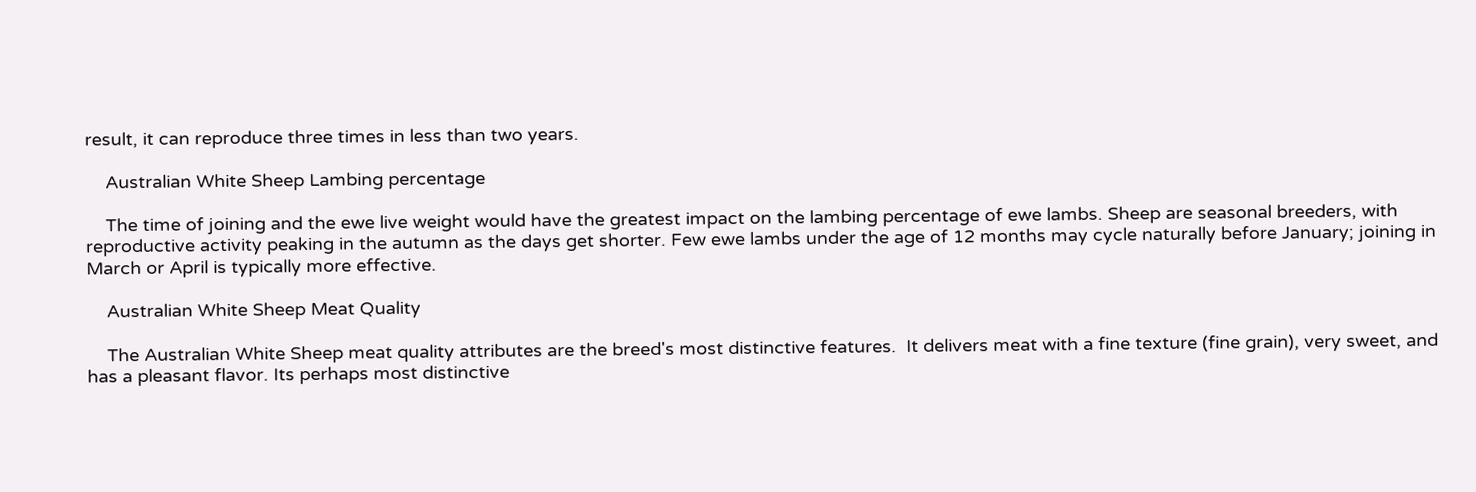result, it can reproduce three times in less than two years.

    Australian White Sheep Lambing percentage

    The time of joining and the ewe live weight would have the greatest impact on the lambing percentage of ewe lambs. Sheep are seasonal breeders, with reproductive activity peaking in the autumn as the days get shorter. Few ewe lambs under the age of 12 months may cycle naturally before January; joining in March or April is typically more effective.

    Australian White Sheep Meat Quality

    The Australian White Sheep meat quality attributes are the breed's most distinctive features.  It delivers meat with a fine texture (fine grain), very sweet, and has a pleasant flavor. Its perhaps most distinctive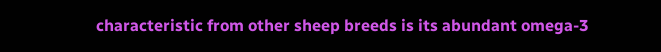characteristic from other sheep breeds is its abundant omega-3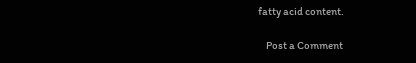fatty acid content.

    Post a Comment